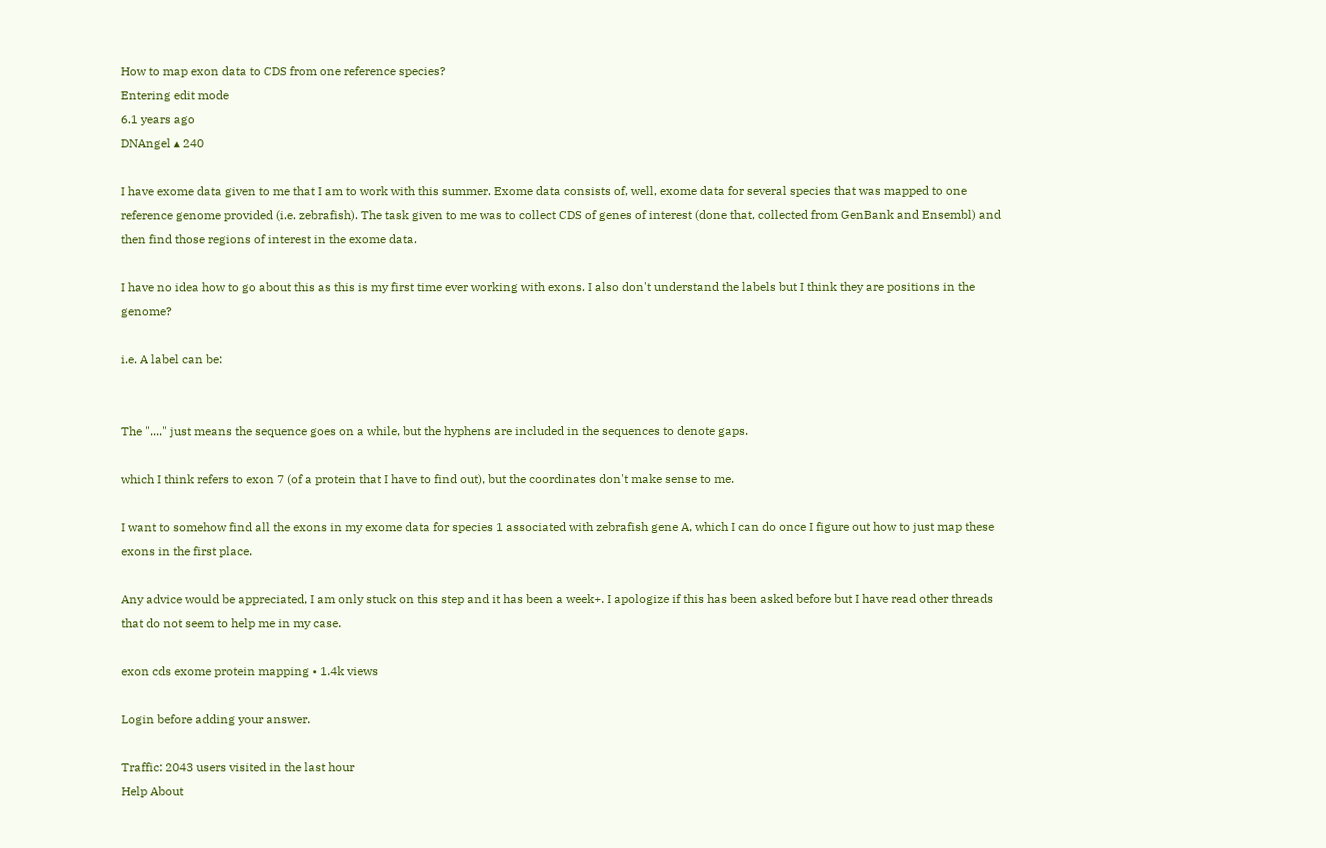How to map exon data to CDS from one reference species?
Entering edit mode
6.1 years ago
DNAngel ▴ 240

I have exome data given to me that I am to work with this summer. Exome data consists of, well, exome data for several species that was mapped to one reference genome provided (i.e. zebrafish). The task given to me was to collect CDS of genes of interest (done that, collected from GenBank and Ensembl) and then find those regions of interest in the exome data.

I have no idea how to go about this as this is my first time ever working with exons. I also don't understand the labels but I think they are positions in the genome?

i.e. A label can be:


The "...." just means the sequence goes on a while, but the hyphens are included in the sequences to denote gaps.

which I think refers to exon 7 (of a protein that I have to find out), but the coordinates don't make sense to me.

I want to somehow find all the exons in my exome data for species 1 associated with zebrafish gene A, which I can do once I figure out how to just map these exons in the first place.

Any advice would be appreciated, I am only stuck on this step and it has been a week+. I apologize if this has been asked before but I have read other threads that do not seem to help me in my case.

exon cds exome protein mapping • 1.4k views

Login before adding your answer.

Traffic: 2043 users visited in the last hour
Help About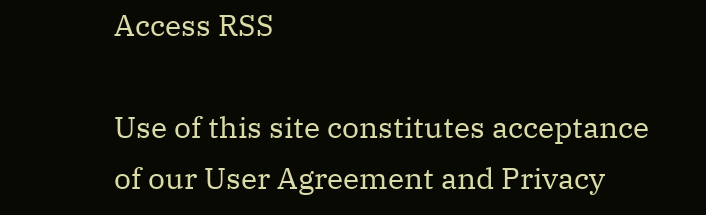Access RSS

Use of this site constitutes acceptance of our User Agreement and Privacy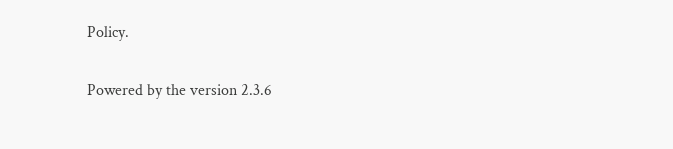Policy.

Powered by the version 2.3.6